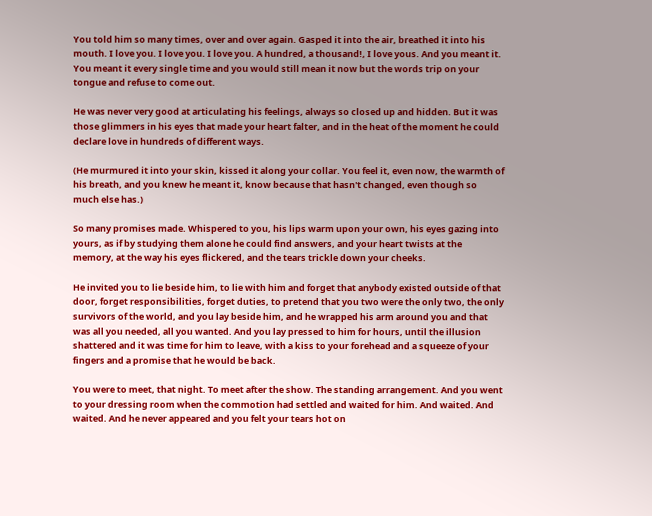You told him so many times, over and over again. Gasped it into the air, breathed it into his mouth. I love you. I love you. I love you. A hundred, a thousand!, I love yous. And you meant it. You meant it every single time and you would still mean it now but the words trip on your tongue and refuse to come out.

He was never very good at articulating his feelings, always so closed up and hidden. But it was those glimmers in his eyes that made your heart falter, and in the heat of the moment he could declare love in hundreds of different ways.

(He murmured it into your skin, kissed it along your collar. You feel it, even now, the warmth of his breath, and you knew he meant it, know because that hasn't changed, even though so much else has.)

So many promises made. Whispered to you, his lips warm upon your own, his eyes gazing into yours, as if by studying them alone he could find answers, and your heart twists at the memory, at the way his eyes flickered, and the tears trickle down your cheeks.

He invited you to lie beside him, to lie with him and forget that anybody existed outside of that door, forget responsibilities, forget duties, to pretend that you two were the only two, the only survivors of the world, and you lay beside him, and he wrapped his arm around you and that was all you needed, all you wanted. And you lay pressed to him for hours, until the illusion shattered and it was time for him to leave, with a kiss to your forehead and a squeeze of your fingers and a promise that he would be back.

You were to meet, that night. To meet after the show. The standing arrangement. And you went to your dressing room when the commotion had settled and waited for him. And waited. And waited. And he never appeared and you felt your tears hot on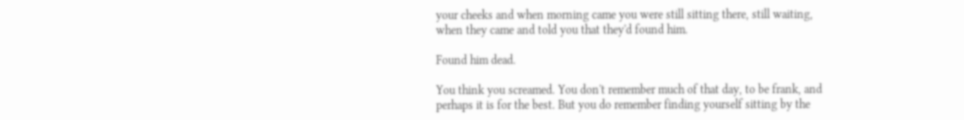your cheeks and when morning came you were still sitting there, still waiting, when they came and told you that they'd found him.

Found him dead.

You think you screamed. You don't remember much of that day, to be frank, and perhaps it is for the best. But you do remember finding yourself sitting by the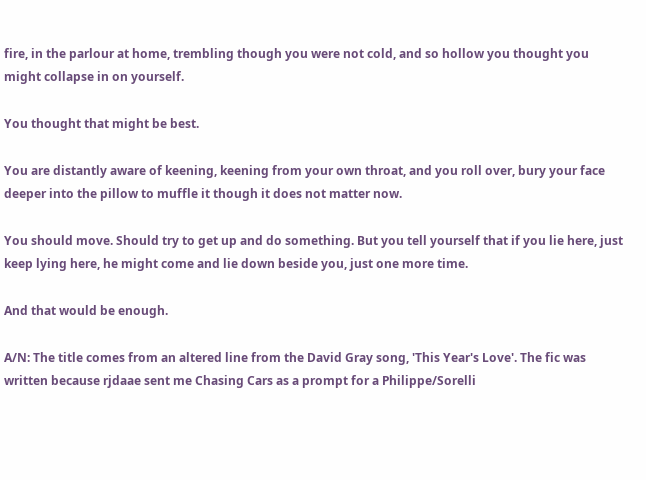fire, in the parlour at home, trembling though you were not cold, and so hollow you thought you might collapse in on yourself.

You thought that might be best.

You are distantly aware of keening, keening from your own throat, and you roll over, bury your face deeper into the pillow to muffle it though it does not matter now.

You should move. Should try to get up and do something. But you tell yourself that if you lie here, just keep lying here, he might come and lie down beside you, just one more time.

And that would be enough.

A/N: The title comes from an altered line from the David Gray song, 'This Year's Love'. The fic was written because rjdaae sent me Chasing Cars as a prompt for a Philippe/Sorelli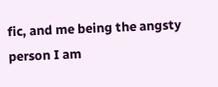fic, and me being the angsty person I am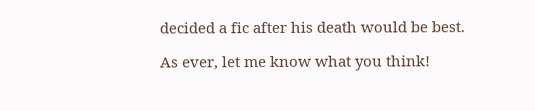decided a fic after his death would be best.

As ever, let me know what you think!